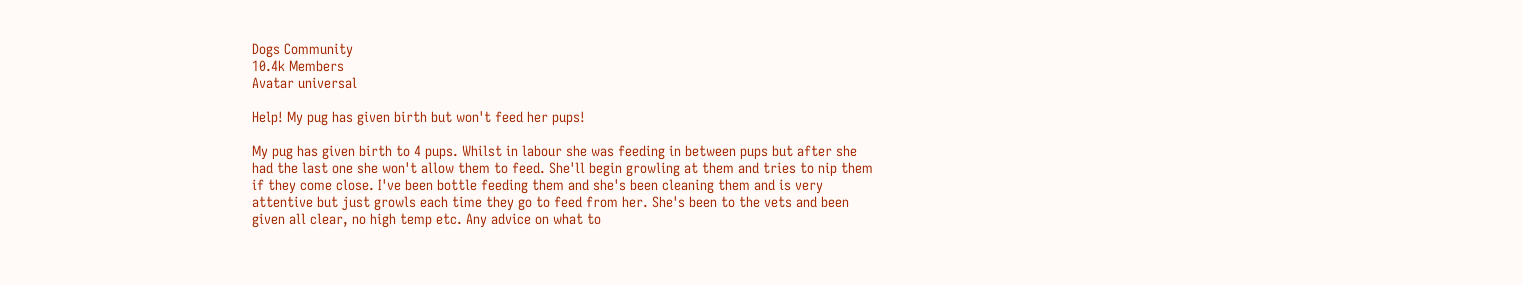Dogs Community
10.4k Members
Avatar universal

Help! My pug has given birth but won't feed her pups!

My pug has given birth to 4 pups. Whilst in labour she was feeding in between pups but after she had the last one she won't allow them to feed. She'll begin growling at them and tries to nip them if they come close. I've been bottle feeding them and she's been cleaning them and is very attentive but just growls each time they go to feed from her. She's been to the vets and been given all clear, no high temp etc. Any advice on what to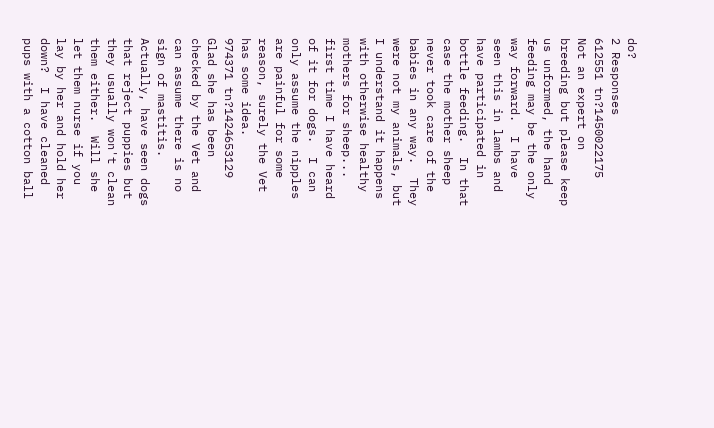do?
2 Responses
612551 tn?1450022175
Not an expert on breeding but please keep us unformed, the hand feeding may be the only way forward.  I have seen this in lambs and have participated in bottle feeding.  In that case the mother sheep never took care of the babies in any way.  They were not my animals, but I understand it happens with otherwise healthy mothers for sheep... first time I have heard of it for dogs.  I can only assume the nipples are painful for some reason, surely the Vet has some idea.
974371 tn?1424653129
Glad she has been checked by the Vet and can assume there is no sign of mastitis.  Actually, have seen dogs that reject puppies but they usually won't clean them either.  Will she let them nurse if you lay by her and hold her down?  I have cleaned pups with a cotton ball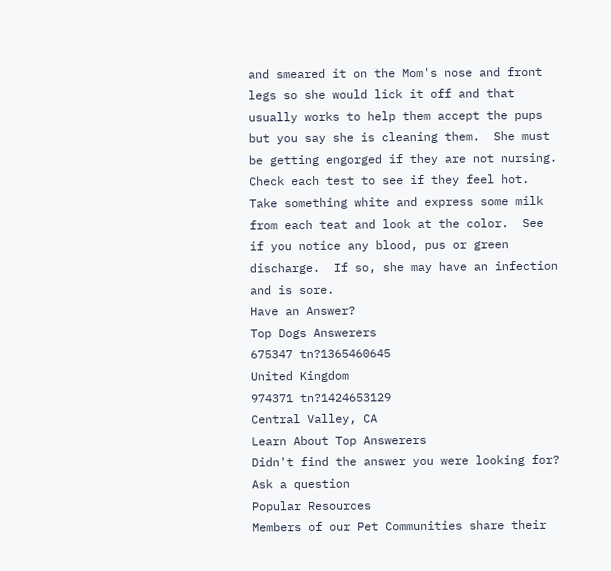and smeared it on the Mom's nose and front legs so she would lick it off and that usually works to help them accept the pups but you say she is cleaning them.  She must be getting engorged if they are not nursing.  Check each test to see if they feel hot.  Take something white and express some milk from each teat and look at the color.  See if you notice any blood, pus or green discharge.  If so, she may have an infection and is sore.
Have an Answer?
Top Dogs Answerers
675347 tn?1365460645
United Kingdom
974371 tn?1424653129
Central Valley, CA
Learn About Top Answerers
Didn't find the answer you were looking for?
Ask a question
Popular Resources
Members of our Pet Communities share their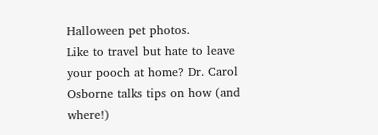Halloween pet photos.
Like to travel but hate to leave your pooch at home? Dr. Carol Osborne talks tips on how (and where!)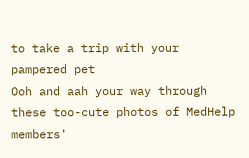to take a trip with your pampered pet
Ooh and aah your way through these too-cute photos of MedHelp members'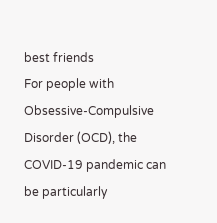best friends
For people with Obsessive-Compulsive Disorder (OCD), the COVID-19 pandemic can be particularly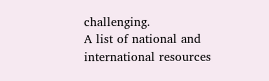challenging.
A list of national and international resources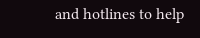and hotlines to help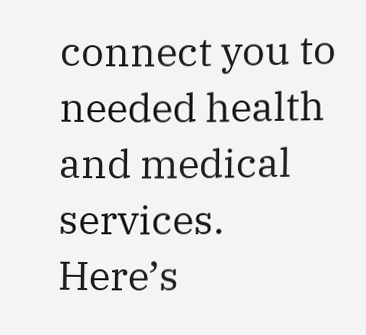connect you to needed health and medical services.
Here’s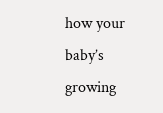how your baby’s growing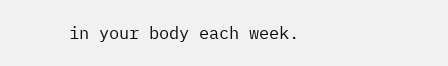in your body each week.